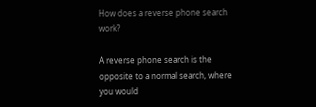How does a reverse phone search work?

A reverse phone search is the opposite to a normal search, where you would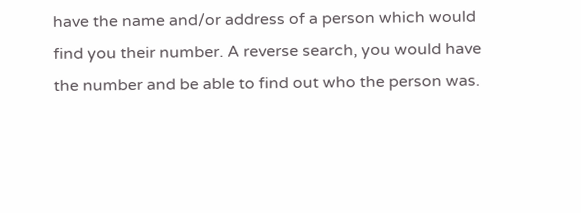have the name and/or address of a person which would find you their number. A reverse search, you would have the number and be able to find out who the person was.